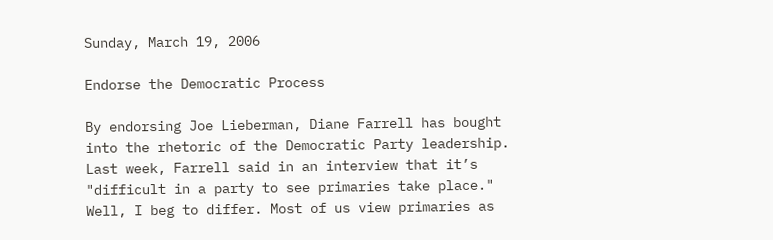Sunday, March 19, 2006

Endorse the Democratic Process

By endorsing Joe Lieberman, Diane Farrell has bought into the rhetoric of the Democratic Party leadership. Last week, Farrell said in an interview that it’s "difficult in a party to see primaries take place." Well, I beg to differ. Most of us view primaries as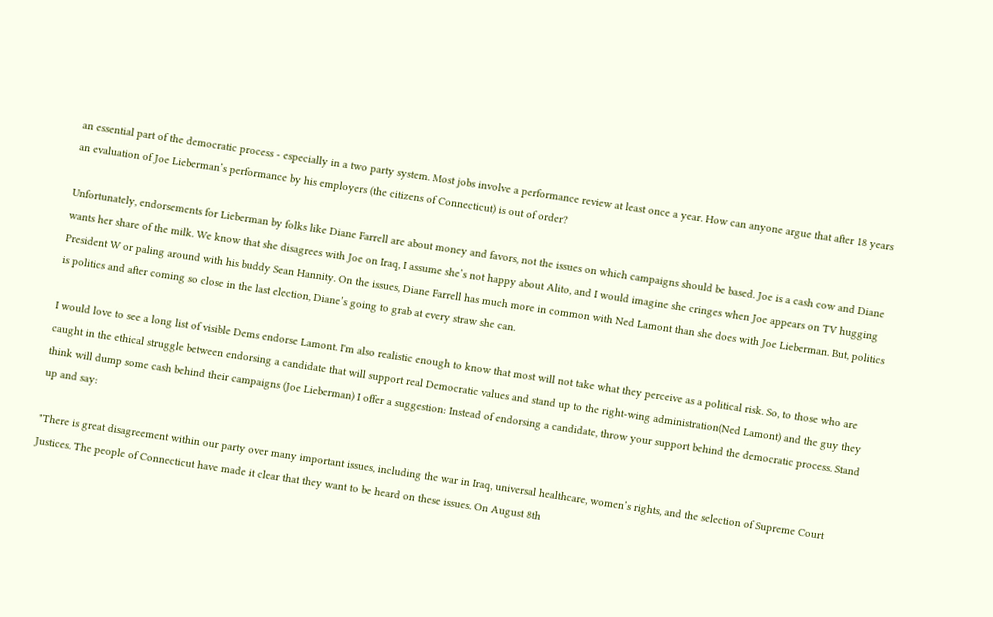an essential part of the democratic process - especially in a two party system. Most jobs involve a performance review at least once a year. How can anyone argue that after 18 years an evaluation of Joe Lieberman’s performance by his employers (the citizens of Connecticut) is out of order?

Unfortunately, endorsements for Lieberman by folks like Diane Farrell are about money and favors, not the issues on which campaigns should be based. Joe is a cash cow and Diane wants her share of the milk. We know that she disagrees with Joe on Iraq, I assume she’s not happy about Alito, and I would imagine she cringes when Joe appears on TV hugging President W or paling around with his buddy Sean Hannity. On the issues, Diane Farrell has much more in common with Ned Lamont than she does with Joe Lieberman. But, politics is politics and after coming so close in the last election, Diane’s going to grab at every straw she can.

I would love to see a long list of visible Dems endorse Lamont. I'm also realistic enough to know that most will not take what they perceive as a political risk. So, to those who are caught in the ethical struggle between endorsing a candidate that will support real Democratic values and stand up to the right-wing administration(Ned Lamont) and the guy they think will dump some cash behind their campaigns (Joe Lieberman) I offer a suggestion: Instead of endorsing a candidate, throw your support behind the democratic process. Stand up and say:

"There is great disagreement within our party over many important issues, including the war in Iraq, universal healthcare, women’s rights, and the selection of Supreme Court Justices. The people of Connecticut have made it clear that they want to be heard on these issues. On August 8th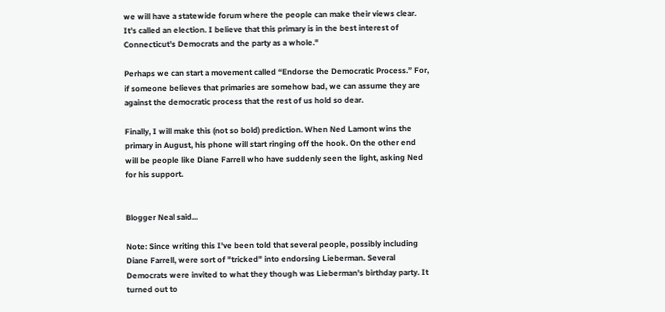we will have a statewide forum where the people can make their views clear. It’s called an election. I believe that this primary is in the best interest of Connecticut's Democrats and the party as a whole."

Perhaps we can start a movement called “Endorse the Democratic Process.” For, if someone believes that primaries are somehow bad, we can assume they are against the democratic process that the rest of us hold so dear.

Finally, I will make this (not so bold) prediction. When Ned Lamont wins the primary in August, his phone will start ringing off the hook. On the other end will be people like Diane Farrell who have suddenly seen the light, asking Ned for his support.


Blogger Neal said...

Note: Since writing this I've been told that several people, possibly including Diane Farrell, were sort of "tricked" into endorsing Lieberman. Several Democrats were invited to what they though was Lieberman's birthday party. It turned out to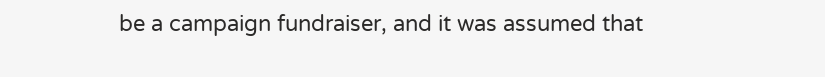be a campaign fundraiser, and it was assumed that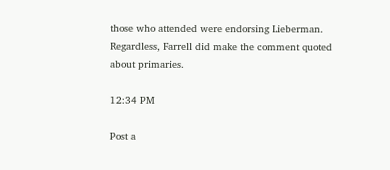those who attended were endorsing Lieberman. Regardless, Farrell did make the comment quoted about primaries.

12:34 PM

Post a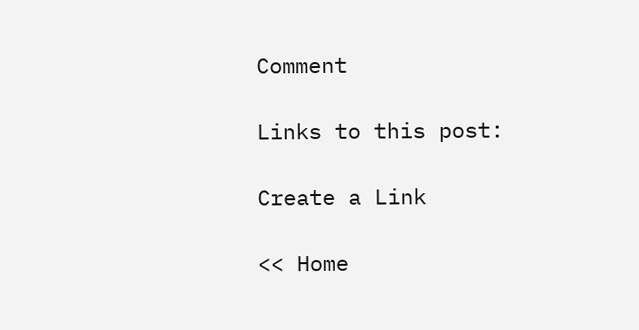Comment

Links to this post:

Create a Link

<< Home